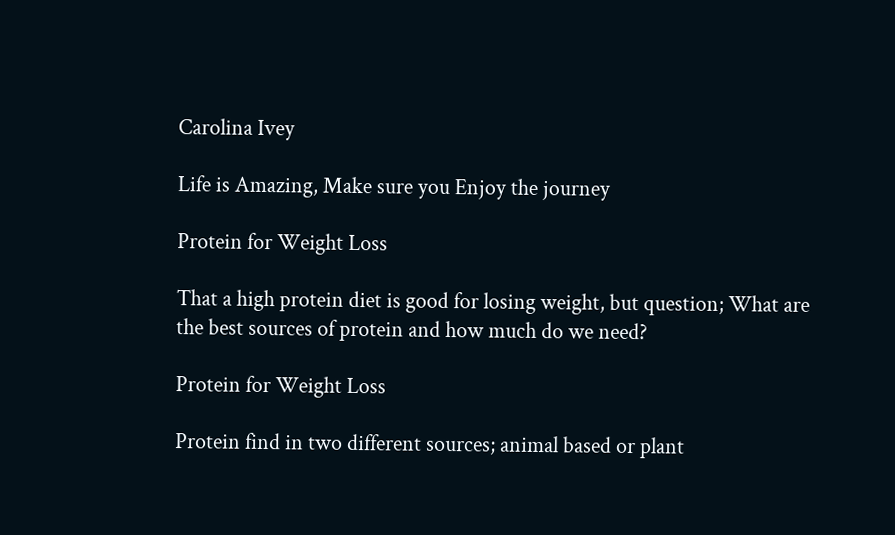Carolina Ivey

Life is Amazing, Make sure you Enjoy the journey

Protein for Weight Loss

That a high protein diet is good for losing weight, but question; What are the best sources of protein and how much do we need?

Protein for Weight Loss

Protein find in two different sources; animal based or plant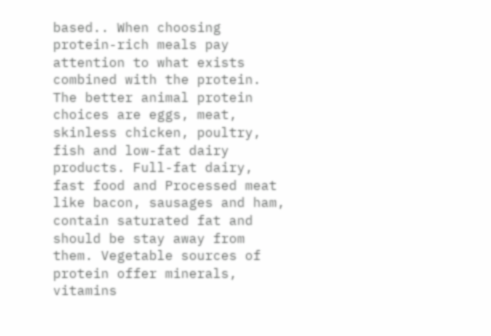based.. When choosing protein-rich meals pay attention to what exists combined with the protein.
The better animal protein choices are eggs, meat,  skinless chicken, poultry, fish and low-fat dairy products. Full-fat dairy, fast food and Processed meat like bacon, sausages and ham, contain saturated fat and should be stay away from them. Vegetable sources of protein offer minerals, vitamins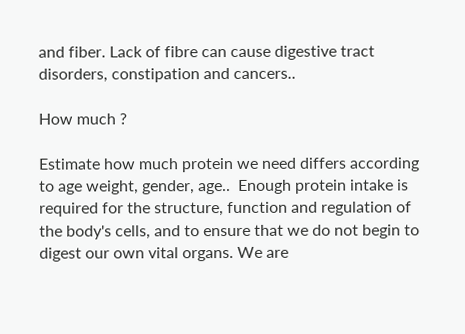and fiber. Lack of fibre can cause digestive tract disorders, constipation and cancers..

How much ?

Estimate how much protein we need differs according to age weight, gender, age..  Enough protein intake is required for the structure, function and regulation of the body's cells, and to ensure that we do not begin to digest our own vital organs. We are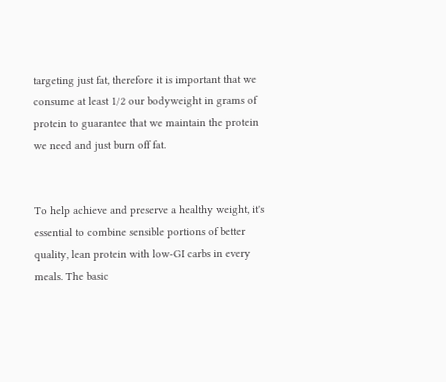targeting just fat, therefore it is important that we consume at least 1/2 our bodyweight in grams of protein to guarantee that we maintain the protein we need and just burn off fat.


To help achieve and preserve a healthy weight, it's essential to combine sensible portions of better quality, lean protein with low-GI carbs in every meals. The basic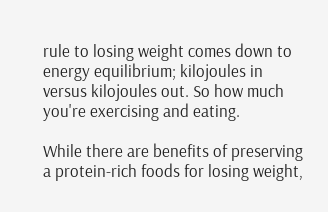rule to losing weight comes down to energy equilibrium; kilojoules in versus kilojoules out. So how much you're exercising and eating.

While there are benefits of preserving a protein-rich foods for losing weight,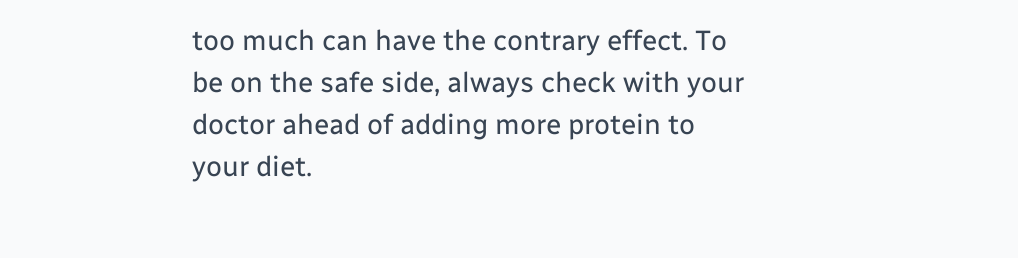too much can have the contrary effect. To be on the safe side, always check with your doctor ahead of adding more protein to your diet.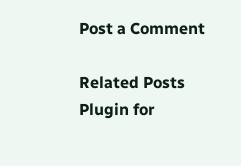Post a Comment

Related Posts Plugin for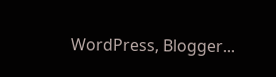WordPress, Blogger...